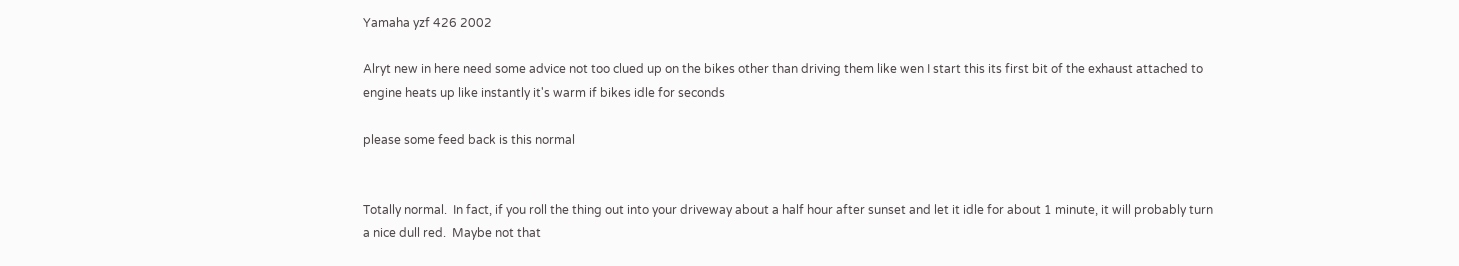Yamaha yzf 426 2002

Alryt new in here need some advice not too clued up on the bikes other than driving them like wen I start this its first bit of the exhaust attached to engine heats up like instantly it's warm if bikes idle for seconds

please some feed back is this normal


Totally normal.  In fact, if you roll the thing out into your driveway about a half hour after sunset and let it idle for about 1 minute, it will probably turn a nice dull red.  Maybe not that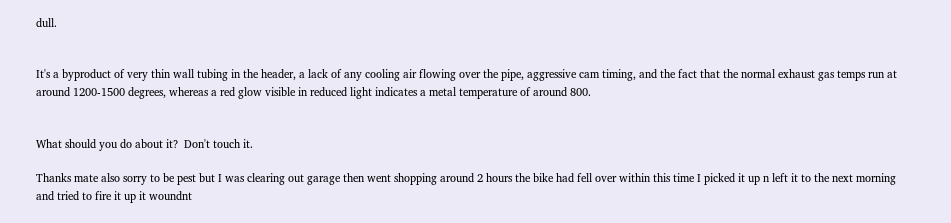dull.


It's a byproduct of very thin wall tubing in the header, a lack of any cooling air flowing over the pipe, aggressive cam timing, and the fact that the normal exhaust gas temps run at around 1200-1500 degrees, whereas a red glow visible in reduced light indicates a metal temperature of around 800.


What should you do about it?  Don't touch it.

Thanks mate also sorry to be pest but I was clearing out garage then went shopping around 2 hours the bike had fell over within this time I picked it up n left it to the next morning and tried to fire it up it woundnt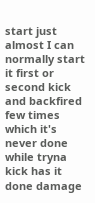start just almost I can normally start it first or second kick and backfired few times which it's never done while tryna kick has it done damage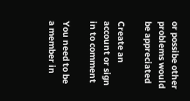or possibe other problems would be appreciated

Create an account or sign in to comment

You need to be a member in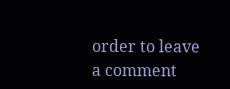order to leave a comment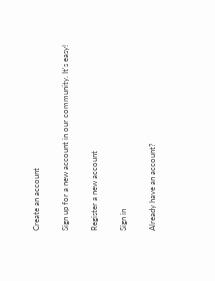Create an account

Sign up for a new account in our community. It's easy!

Register a new account

Sign in

Already have an account?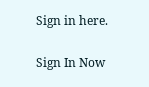Sign in here.

Sign In Now